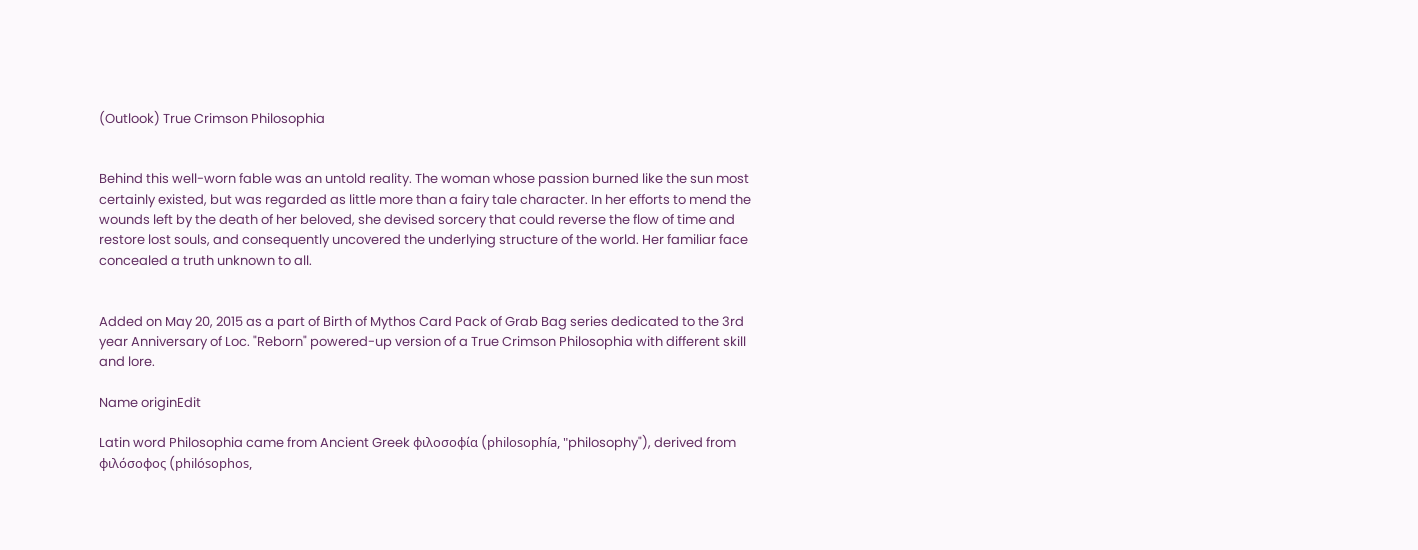(Outlook) True Crimson Philosophia


Behind this well-worn fable was an untold reality. The woman whose passion burned like the sun most certainly existed, but was regarded as little more than a fairy tale character. In her efforts to mend the wounds left by the death of her beloved, she devised sorcery that could reverse the flow of time and restore lost souls, and consequently uncovered the underlying structure of the world. Her familiar face concealed a truth unknown to all.


Added on May 20, 2015 as a part of Birth of Mythos Card Pack of Grab Bag series dedicated to the 3rd year Anniversary of Loc. "Reborn" powered-up version of a True Crimson Philosophia with different skill and lore.

Name originEdit

Latin word Philosophia came from Ancient Greek φιλοσοφία (philosophía, "philosophy"), derived from φιλόσοφος (philósophos,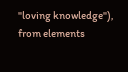"loving knowledge"), from elements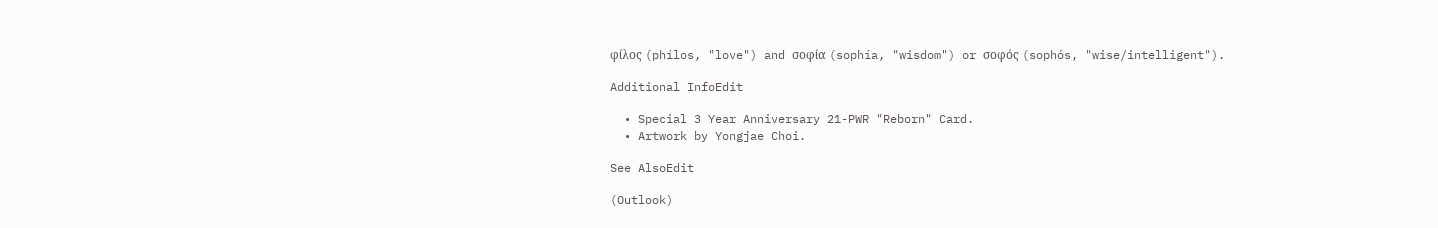φίλος (phílos, "love") and σοφία (sophía, "wisdom") or σοφός (sophós, "wise/intelligent").

Additional InfoEdit

  • Special 3 Year Anniversary 21-PWR "Reborn" Card.
  • Artwork by Yongjae Choi.

See AlsoEdit

(Outlook)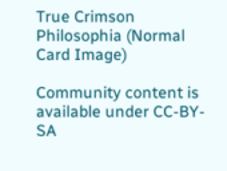True Crimson Philosophia (Normal Card Image)

Community content is available under CC-BY-SA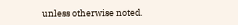unless otherwise noted.